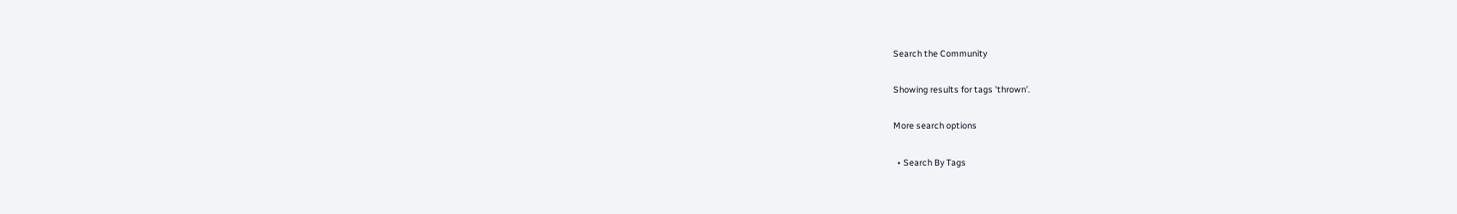Search the Community

Showing results for tags 'thrown'.

More search options

  • Search By Tags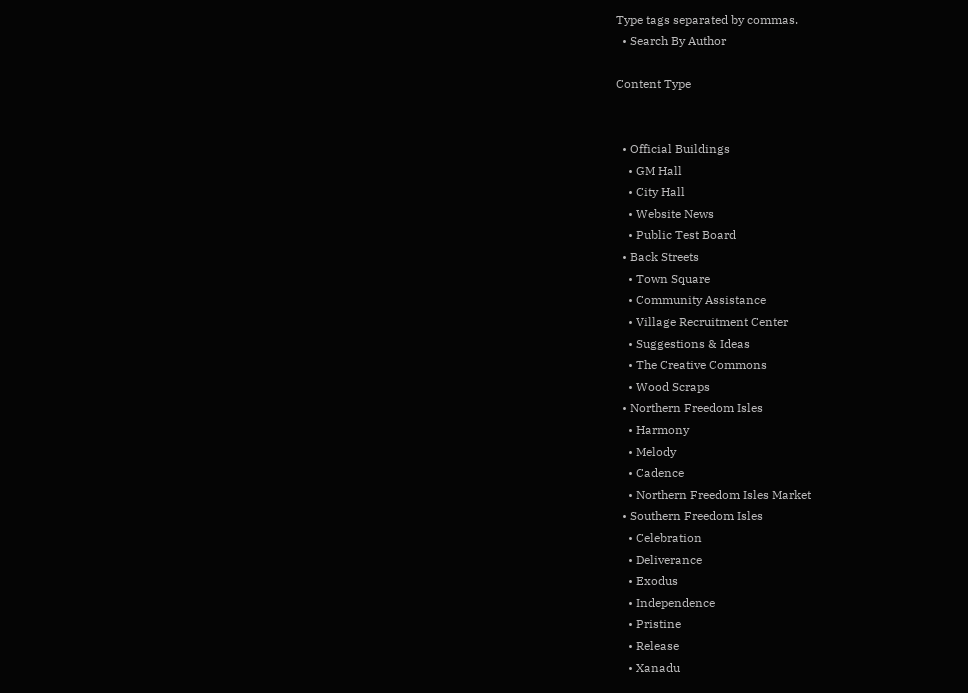Type tags separated by commas.
  • Search By Author

Content Type


  • Official Buildings
    • GM Hall
    • City Hall
    • Website News
    • Public Test Board
  • Back Streets
    • Town Square
    • Community Assistance
    • Village Recruitment Center
    • Suggestions & Ideas
    • The Creative Commons
    • Wood Scraps
  • Northern Freedom Isles
    • Harmony
    • Melody
    • Cadence
    • Northern Freedom Isles Market
  • Southern Freedom Isles
    • Celebration
    • Deliverance
    • Exodus
    • Independence
    • Pristine
    • Release
    • Xanadu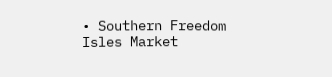• Southern Freedom Isles Market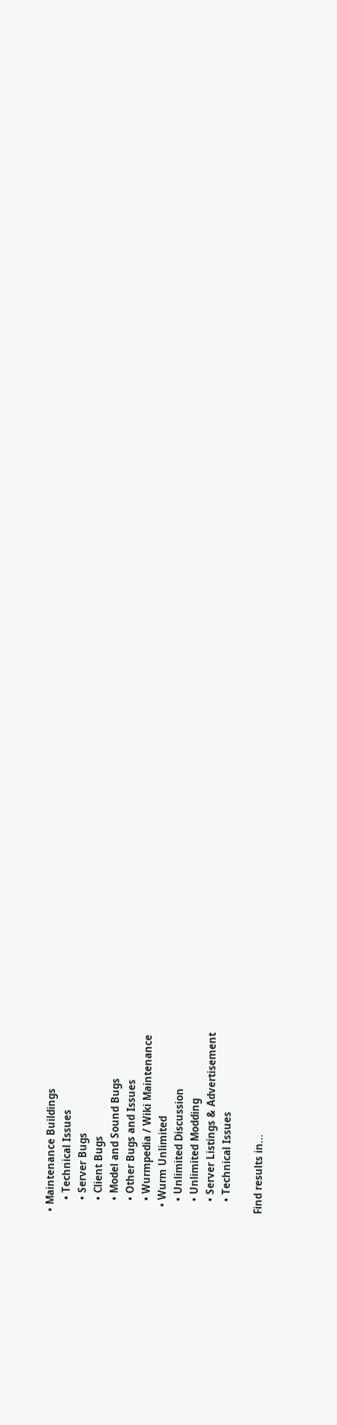• Maintenance Buildings
    • Technical Issues
    • Server Bugs
    • Client Bugs
    • Model and Sound Bugs
    • Other Bugs and Issues
    • Wurmpedia / Wiki Maintenance
  • Wurm Unlimited
    • Unlimited Discussion
    • Unlimited Modding
    • Server Listings & Advertisement
    • Technical Issues

Find results in...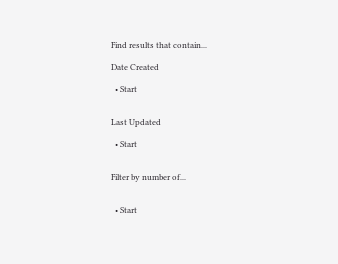Find results that contain...

Date Created

  • Start


Last Updated

  • Start


Filter by number of...


  • Start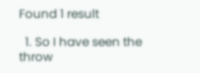Found 1 result

  1. So I have seen the throw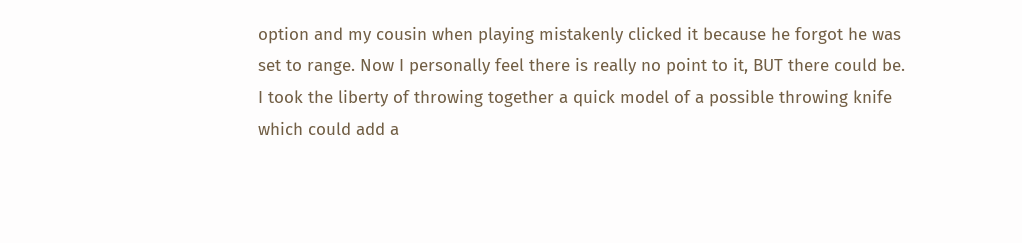option and my cousin when playing mistakenly clicked it because he forgot he was set to range. Now I personally feel there is really no point to it, BUT there could be. I took the liberty of throwing together a quick model of a possible throwing knife which could add a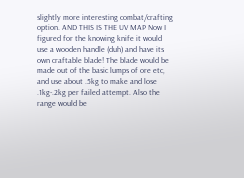slightly more interesting combat/crafting option. AND THIS IS THE UV MAP Now I figured for the knowing knife it would use a wooden handle (duh) and have its own craftable blade! The blade would be made out of the basic lumps of ore etc, and use about .5kg to make and lose .1kg-.2kg per failed attempt. Also the range would be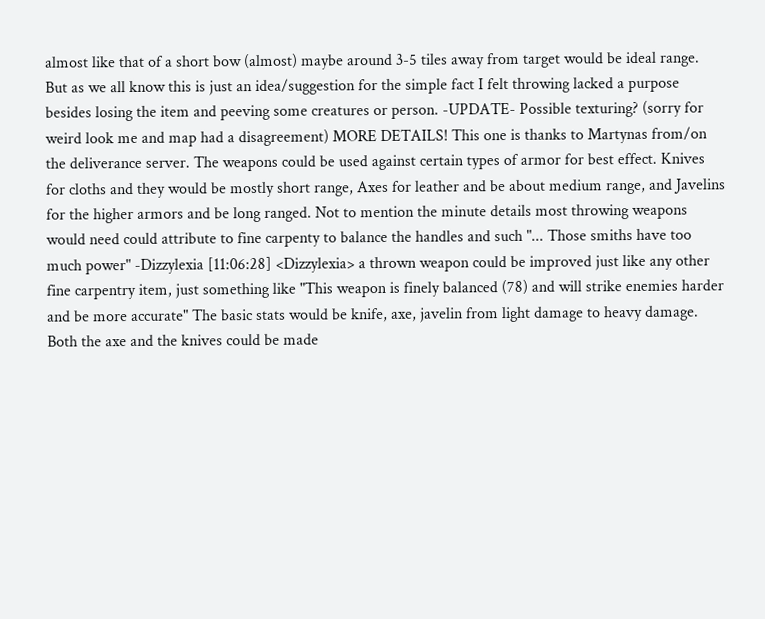almost like that of a short bow (almost) maybe around 3-5 tiles away from target would be ideal range. But as we all know this is just an idea/suggestion for the simple fact I felt throwing lacked a purpose besides losing the item and peeving some creatures or person. -UPDATE- Possible texturing? (sorry for weird look me and map had a disagreement) MORE DETAILS! This one is thanks to Martynas from/on the deliverance server. The weapons could be used against certain types of armor for best effect. Knives for cloths and they would be mostly short range, Axes for leather and be about medium range, and Javelins for the higher armors and be long ranged. Not to mention the minute details most throwing weapons would need could attribute to fine carpenty to balance the handles and such "... Those smiths have too much power" -Dizzylexia [11:06:28] <Dizzylexia> a thrown weapon could be improved just like any other fine carpentry item, just something like "This weapon is finely balanced (78) and will strike enemies harder and be more accurate" The basic stats would be knife, axe, javelin from light damage to heavy damage. Both the axe and the knives could be made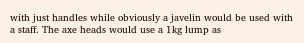with just handles while obviously a javelin would be used with a staff. The axe heads would use a 1kg lump as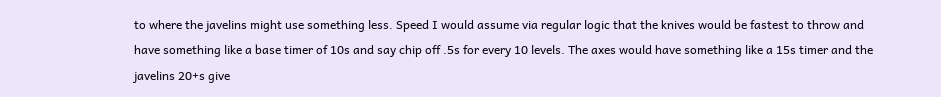to where the javelins might use something less. Speed I would assume via regular logic that the knives would be fastest to throw and have something like a base timer of 10s and say chip off .5s for every 10 levels. The axes would have something like a 15s timer and the javelins 20+s give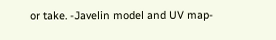or take. -Javelin model and UV map-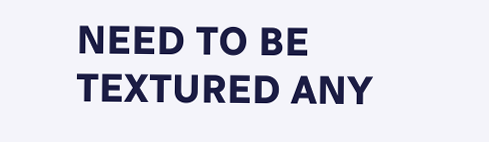NEED TO BE TEXTURED ANY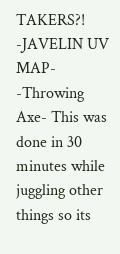TAKERS?! -JAVELIN UV MAP- -Throwing Axe- This was done in 30 minutes while juggling other things so its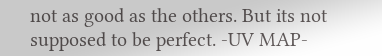not as good as the others. But its not supposed to be perfect. -UV MAP-